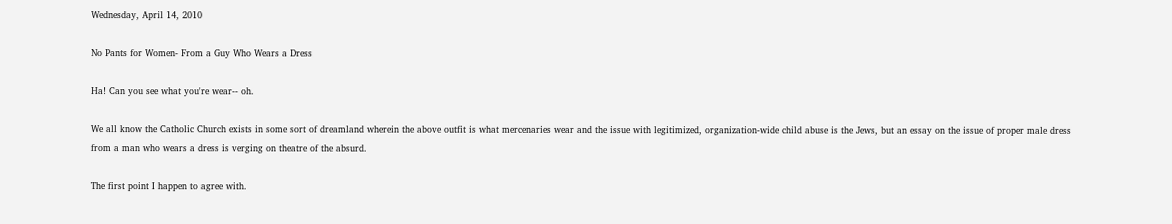Wednesday, April 14, 2010

No Pants for Women- From a Guy Who Wears a Dress

Ha! Can you see what you're wear-- oh.

We all know the Catholic Church exists in some sort of dreamland wherein the above outfit is what mercenaries wear and the issue with legitimized, organization-wide child abuse is the Jews, but an essay on the issue of proper male dress from a man who wears a dress is verging on theatre of the absurd.

The first point I happen to agree with.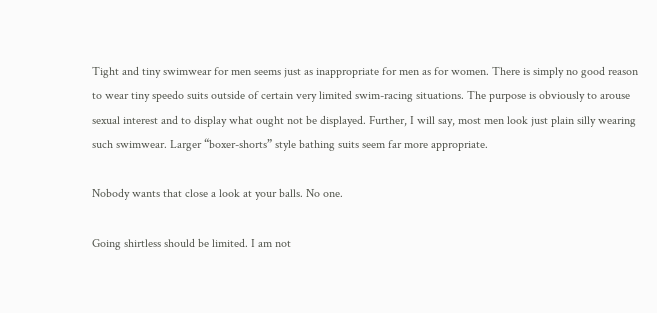Tight and tiny swimwear for men seems just as inappropriate for men as for women. There is simply no good reason to wear tiny speedo suits outside of certain very limited swim-racing situations. The purpose is obviously to arouse sexual interest and to display what ought not be displayed. Further, I will say, most men look just plain silly wearing such swimwear. Larger “boxer-shorts” style bathing suits seem far more appropriate.

Nobody wants that close a look at your balls. No one.

Going shirtless should be limited. I am not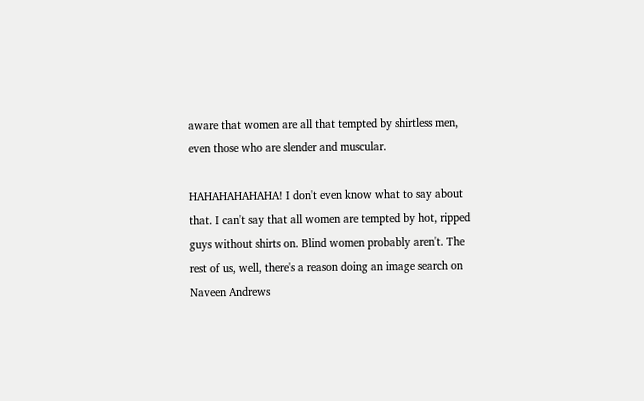aware that women are all that tempted by shirtless men, even those who are slender and muscular.

HAHAHAHAHAHA! I don't even know what to say about that. I can't say that all women are tempted by hot, ripped guys without shirts on. Blind women probably aren't. The rest of us, well, there's a reason doing an image search on Naveen Andrews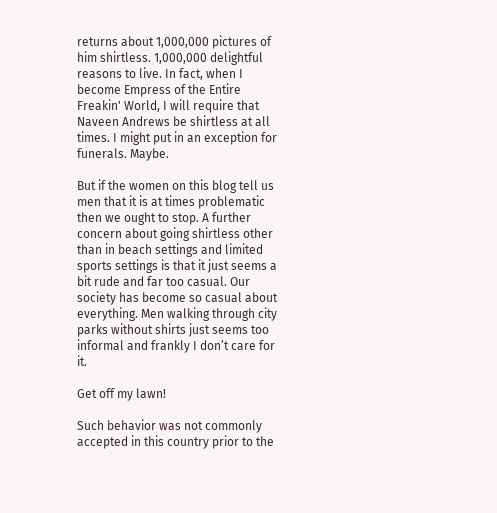returns about 1,000,000 pictures of him shirtless. 1,000,000 delightful reasons to live. In fact, when I become Empress of the Entire Freakin' World, I will require that Naveen Andrews be shirtless at all times. I might put in an exception for funerals. Maybe.

But if the women on this blog tell us men that it is at times problematic then we ought to stop. A further concern about going shirtless other than in beach settings and limited sports settings is that it just seems a bit rude and far too casual. Our society has become so casual about everything. Men walking through city parks without shirts just seems too informal and frankly I don’t care for it.

Get off my lawn!

Such behavior was not commonly accepted in this country prior to the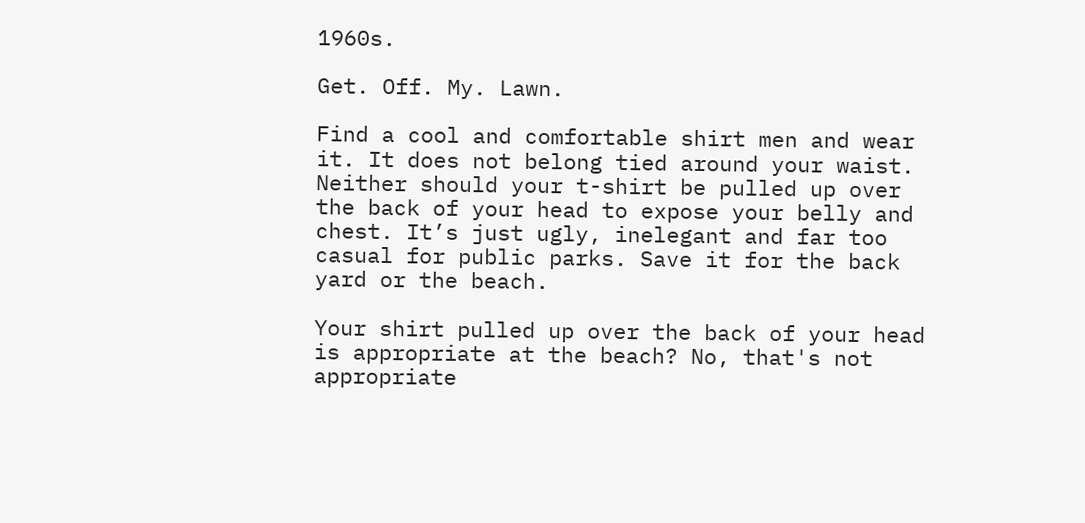1960s.

Get. Off. My. Lawn.

Find a cool and comfortable shirt men and wear it. It does not belong tied around your waist. Neither should your t-shirt be pulled up over the back of your head to expose your belly and chest. It’s just ugly, inelegant and far too casual for public parks. Save it for the back yard or the beach.

Your shirt pulled up over the back of your head is appropriate at the beach? No, that's not appropriate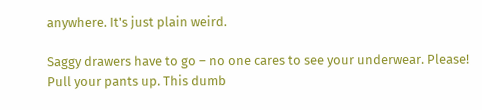anywhere. It's just plain weird.

Saggy drawers have to go – no one cares to see your underwear. Please! Pull your pants up. This dumb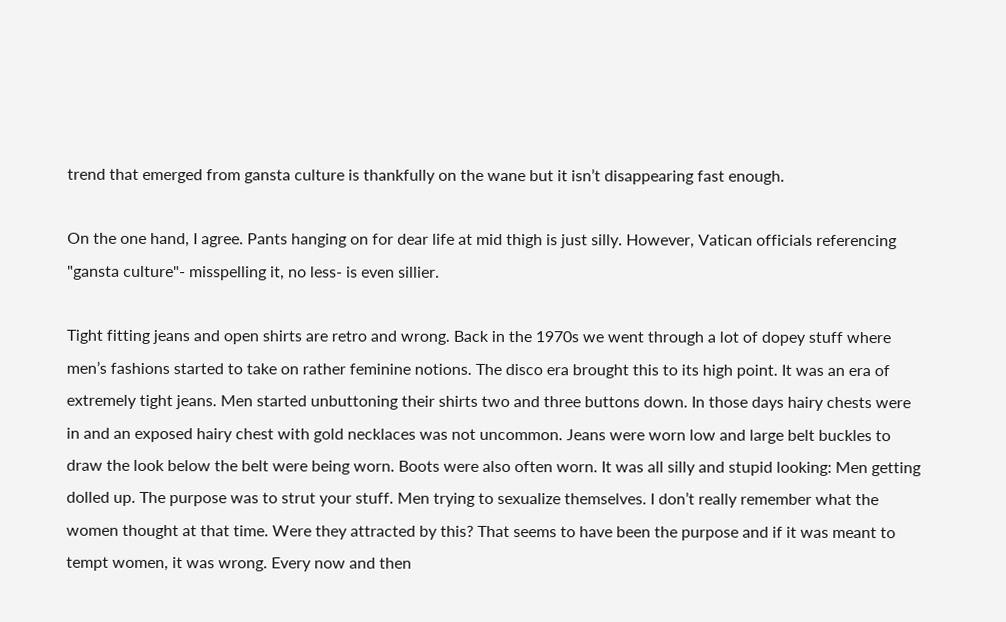trend that emerged from gansta culture is thankfully on the wane but it isn’t disappearing fast enough.

On the one hand, I agree. Pants hanging on for dear life at mid thigh is just silly. However, Vatican officials referencing "gansta culture"- misspelling it, no less- is even sillier.

Tight fitting jeans and open shirts are retro and wrong. Back in the 1970s we went through a lot of dopey stuff where men’s fashions started to take on rather feminine notions. The disco era brought this to its high point. It was an era of extremely tight jeans. Men started unbuttoning their shirts two and three buttons down. In those days hairy chests were in and an exposed hairy chest with gold necklaces was not uncommon. Jeans were worn low and large belt buckles to draw the look below the belt were being worn. Boots were also often worn. It was all silly and stupid looking: Men getting dolled up. The purpose was to strut your stuff. Men trying to sexualize themselves. I don’t really remember what the women thought at that time. Were they attracted by this? That seems to have been the purpose and if it was meant to tempt women, it was wrong. Every now and then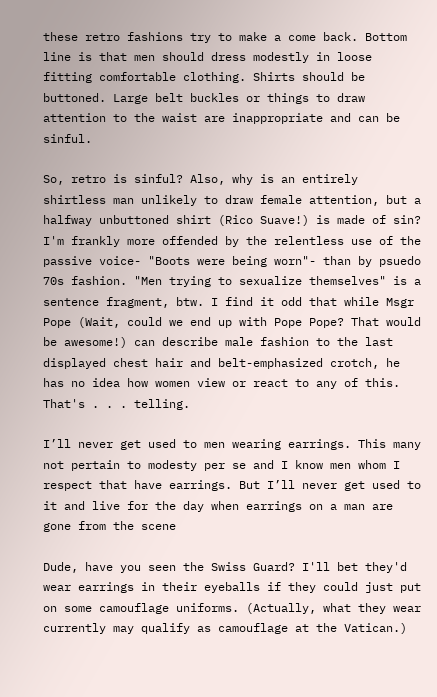these retro fashions try to make a come back. Bottom line is that men should dress modestly in loose fitting comfortable clothing. Shirts should be buttoned. Large belt buckles or things to draw attention to the waist are inappropriate and can be sinful.

So, retro is sinful? Also, why is an entirely shirtless man unlikely to draw female attention, but a halfway unbuttoned shirt (Rico Suave!) is made of sin? I'm frankly more offended by the relentless use of the passive voice- "Boots were being worn"- than by psuedo 70s fashion. "Men trying to sexualize themselves" is a sentence fragment, btw. I find it odd that while Msgr Pope (Wait, could we end up with Pope Pope? That would be awesome!) can describe male fashion to the last displayed chest hair and belt-emphasized crotch, he has no idea how women view or react to any of this. That's . . . telling.

I’ll never get used to men wearing earrings. This many not pertain to modesty per se and I know men whom I respect that have earrings. But I’ll never get used to it and live for the day when earrings on a man are gone from the scene

Dude, have you seen the Swiss Guard? I'll bet they'd wear earrings in their eyeballs if they could just put on some camouflage uniforms. (Actually, what they wear currently may qualify as camouflage at the Vatican.)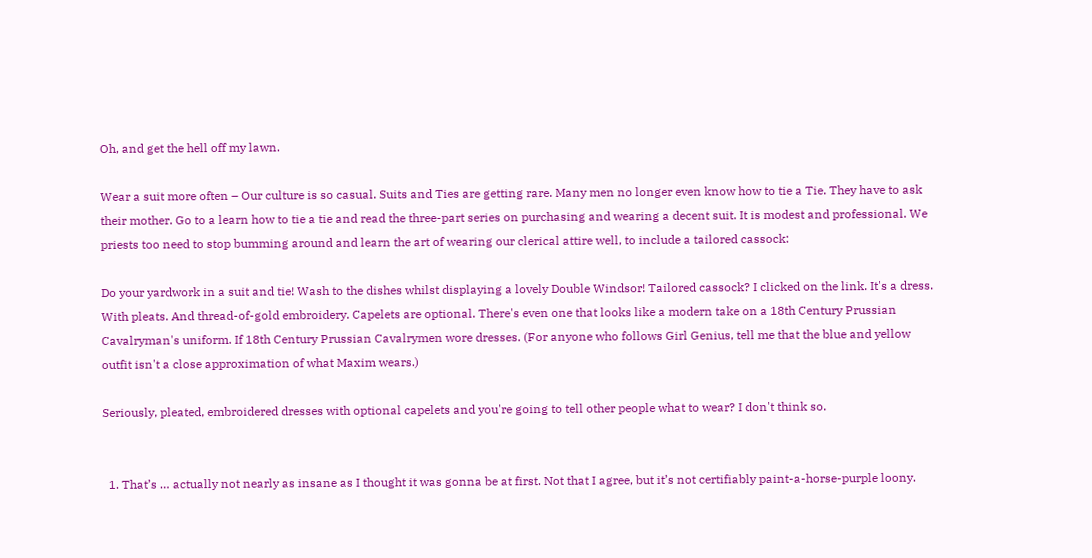Oh, and get the hell off my lawn.

Wear a suit more often – Our culture is so casual. Suits and Ties are getting rare. Many men no longer even know how to tie a Tie. They have to ask their mother. Go to a learn how to tie a tie and read the three-part series on purchasing and wearing a decent suit. It is modest and professional. We priests too need to stop bumming around and learn the art of wearing our clerical attire well, to include a tailored cassock:

Do your yardwork in a suit and tie! Wash to the dishes whilst displaying a lovely Double Windsor! Tailored cassock? I clicked on the link. It's a dress. With pleats. And thread-of-gold embroidery. Capelets are optional. There's even one that looks like a modern take on a 18th Century Prussian Cavalryman's uniform. If 18th Century Prussian Cavalrymen wore dresses. (For anyone who follows Girl Genius, tell me that the blue and yellow outfit isn't a close approximation of what Maxim wears.)

Seriously, pleated, embroidered dresses with optional capelets and you're going to tell other people what to wear? I don't think so.


  1. That’s … actually not nearly as insane as I thought it was gonna be at first. Not that I agree, but it’s not certifiably paint-a-horse-purple loony.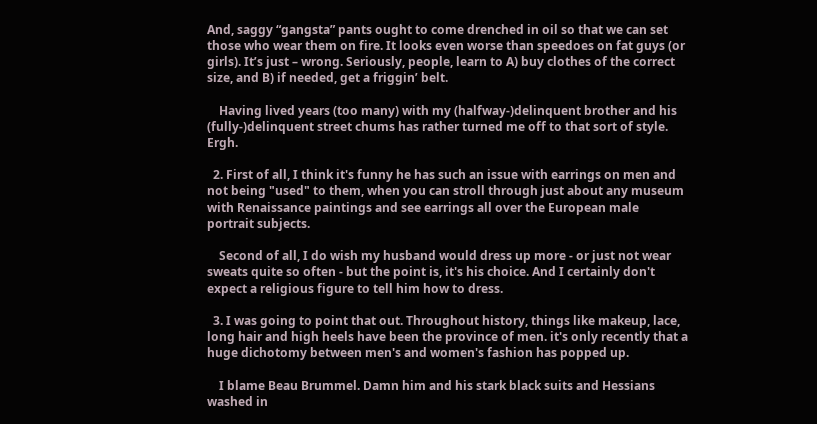And, saggy “gangsta” pants ought to come drenched in oil so that we can set those who wear them on fire. It looks even worse than speedoes on fat guys (or girls). It’s just – wrong. Seriously, people, learn to A) buy clothes of the correct size, and B) if needed, get a friggin’ belt.

    Having lived years (too many) with my (halfway-)delinquent brother and his (fully-)delinquent street chums has rather turned me off to that sort of style. Ergh.

  2. First of all, I think it's funny he has such an issue with earrings on men and not being "used" to them, when you can stroll through just about any museum with Renaissance paintings and see earrings all over the European male portrait subjects.

    Second of all, I do wish my husband would dress up more - or just not wear sweats quite so often - but the point is, it's his choice. And I certainly don't expect a religious figure to tell him how to dress.

  3. I was going to point that out. Throughout history, things like makeup, lace, long hair and high heels have been the province of men. it's only recently that a huge dichotomy between men's and women's fashion has popped up.

    I blame Beau Brummel. Damn him and his stark black suits and Hessians washed in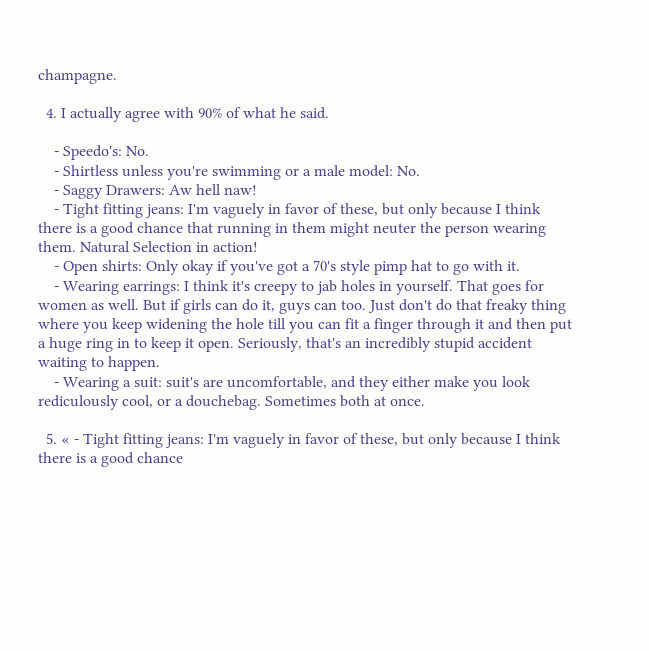champagne.

  4. I actually agree with 90% of what he said.

    - Speedo's: No.
    - Shirtless unless you're swimming or a male model: No.
    - Saggy Drawers: Aw hell naw!
    - Tight fitting jeans: I'm vaguely in favor of these, but only because I think there is a good chance that running in them might neuter the person wearing them. Natural Selection in action!
    - Open shirts: Only okay if you've got a 70's style pimp hat to go with it.
    - Wearing earrings: I think it's creepy to jab holes in yourself. That goes for women as well. But if girls can do it, guys can too. Just don't do that freaky thing where you keep widening the hole till you can fit a finger through it and then put a huge ring in to keep it open. Seriously, that's an incredibly stupid accident waiting to happen.
    - Wearing a suit: suit's are uncomfortable, and they either make you look rediculously cool, or a douchebag. Sometimes both at once.

  5. « - Tight fitting jeans: I'm vaguely in favor of these, but only because I think there is a good chance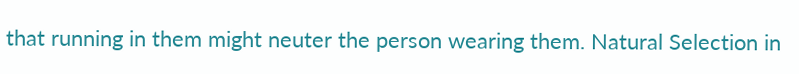that running in them might neuter the person wearing them. Natural Selection in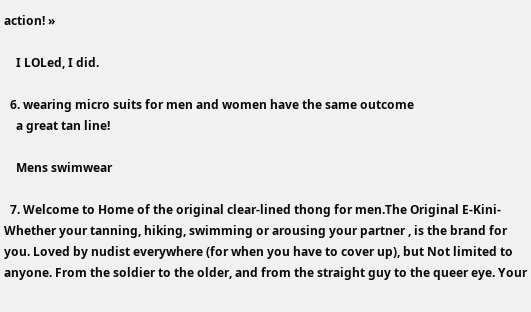action! »

    I LOLed, I did.

  6. wearing micro suits for men and women have the same outcome
    a great tan line!

    Mens swimwear

  7. Welcome to Home of the original clear-lined thong for men.The Original E-Kini- Whether your tanning, hiking, swimming or arousing your partner , is the brand for you. Loved by nudist everywhere (for when you have to cover up), but Not limited to anyone. From the soldier to the older, and from the straight guy to the queer eye. Your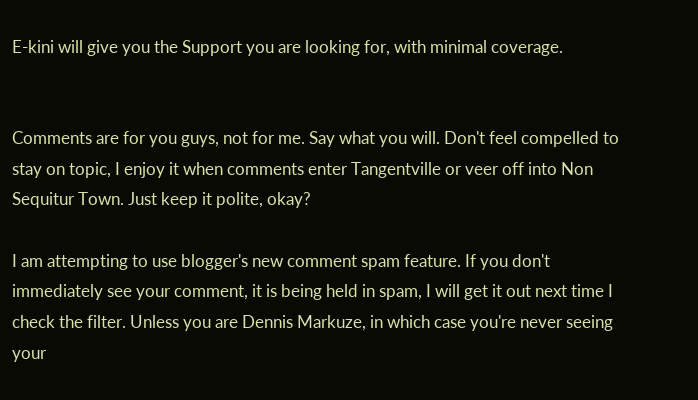E-kini will give you the Support you are looking for, with minimal coverage.


Comments are for you guys, not for me. Say what you will. Don't feel compelled to stay on topic, I enjoy it when comments enter Tangentville or veer off into Non Sequitur Town. Just keep it polite, okay?

I am attempting to use blogger's new comment spam feature. If you don't immediately see your comment, it is being held in spam, I will get it out next time I check the filter. Unless you are Dennis Markuze, in which case you're never seeing your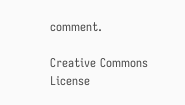comment.

Creative Commons License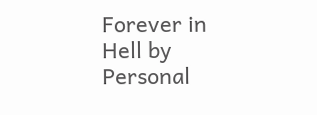Forever in Hell by Personal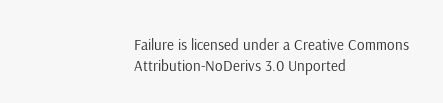Failure is licensed under a Creative Commons Attribution-NoDerivs 3.0 Unported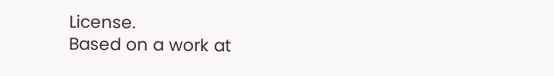License.
Based on a work at